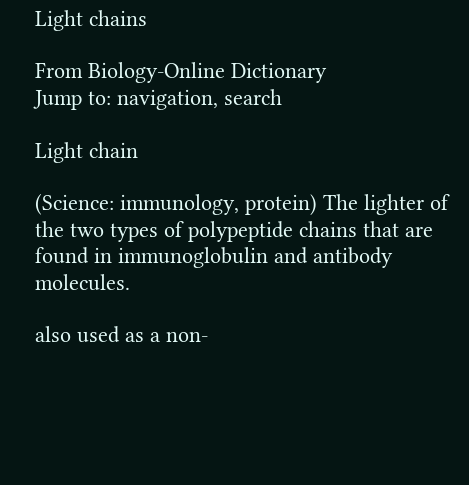Light chains

From Biology-Online Dictionary
Jump to: navigation, search

Light chain

(Science: immunology, protein) The lighter of the two types of polypeptide chains that are found in immunoglobulin and antibody molecules.

also used as a non-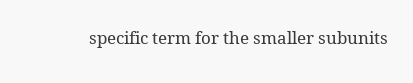specific term for the smaller subunits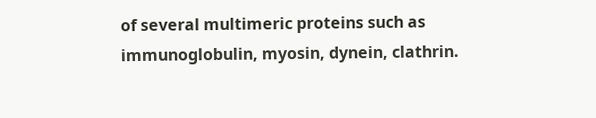of several multimeric proteins such as immunoglobulin, myosin, dynein, clathrin.